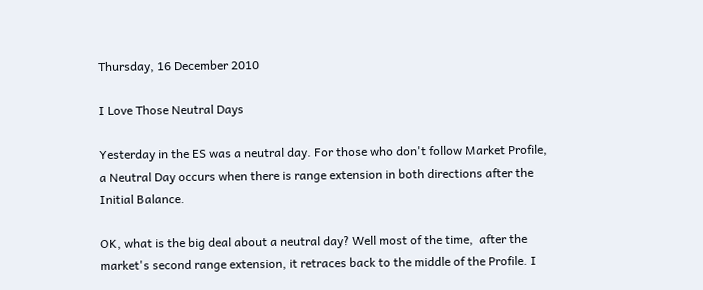Thursday, 16 December 2010

I Love Those Neutral Days

Yesterday in the ES was a neutral day. For those who don't follow Market Profile, a Neutral Day occurs when there is range extension in both directions after the Initial Balance.

OK, what is the big deal about a neutral day? Well most of the time,  after the market's second range extension, it retraces back to the middle of the Profile. I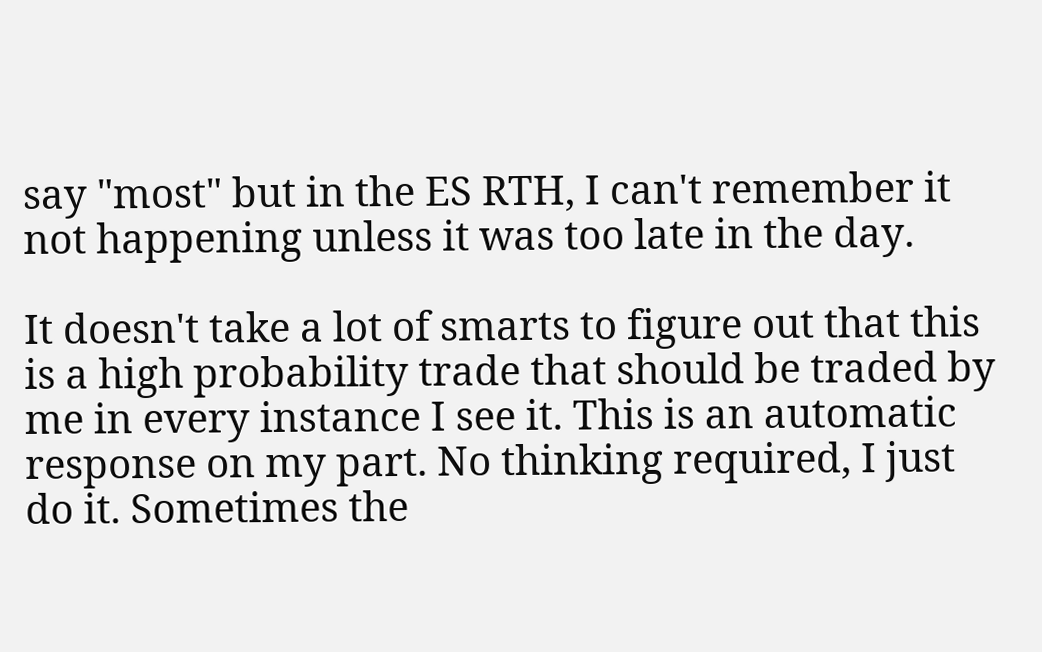say "most" but in the ES RTH, I can't remember it not happening unless it was too late in the day.

It doesn't take a lot of smarts to figure out that this is a high probability trade that should be traded by me in every instance I see it. This is an automatic response on my part. No thinking required, I just do it. Sometimes the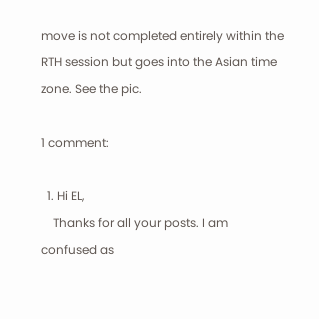move is not completed entirely within the RTH session but goes into the Asian time zone. See the pic.

1 comment:

  1. Hi EL,
    Thanks for all your posts. I am confused as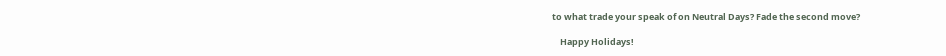to what trade your speak of on Neutral Days? Fade the second move?

    Happy Holidays!